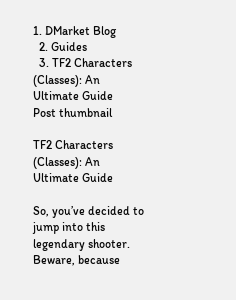1. DMarket Blog
  2. Guides
  3. TF2 Characters (Classes): An Ultimate Guide
Post thumbnail

TF2 Characters (Classes): An Ultimate Guide

So, you’ve decided to jump into this legendary shooter. Beware, because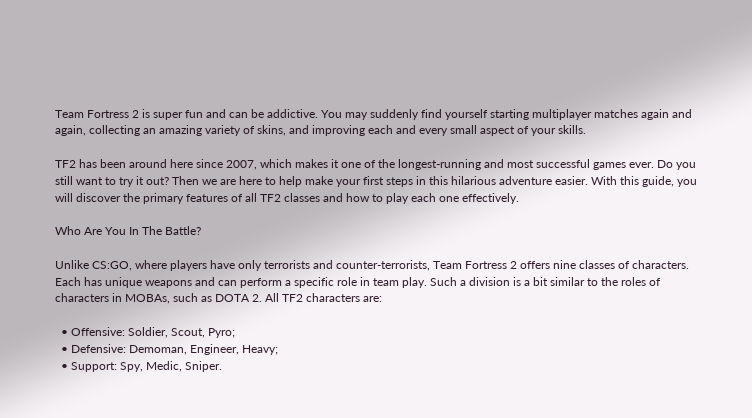Team Fortress 2 is super fun and can be addictive. You may suddenly find yourself starting multiplayer matches again and again, collecting an amazing variety of skins, and improving each and every small aspect of your skills.

TF2 has been around here since 2007, which makes it one of the longest-running and most successful games ever. Do you still want to try it out? Then we are here to help make your first steps in this hilarious adventure easier. With this guide, you will discover the primary features of all TF2 classes and how to play each one effectively.

Who Are You In The Battle?

Unlike CS:GO, where players have only terrorists and counter-terrorists, Team Fortress 2 offers nine classes of characters. Each has unique weapons and can perform a specific role in team play. Such a division is a bit similar to the roles of characters in MOBAs, such as DOTA 2. All TF2 characters are:

  • Offensive: Soldier, Scout, Pyro;
  • Defensive: Demoman, Engineer, Heavy;
  • Support: Spy, Medic, Sniper.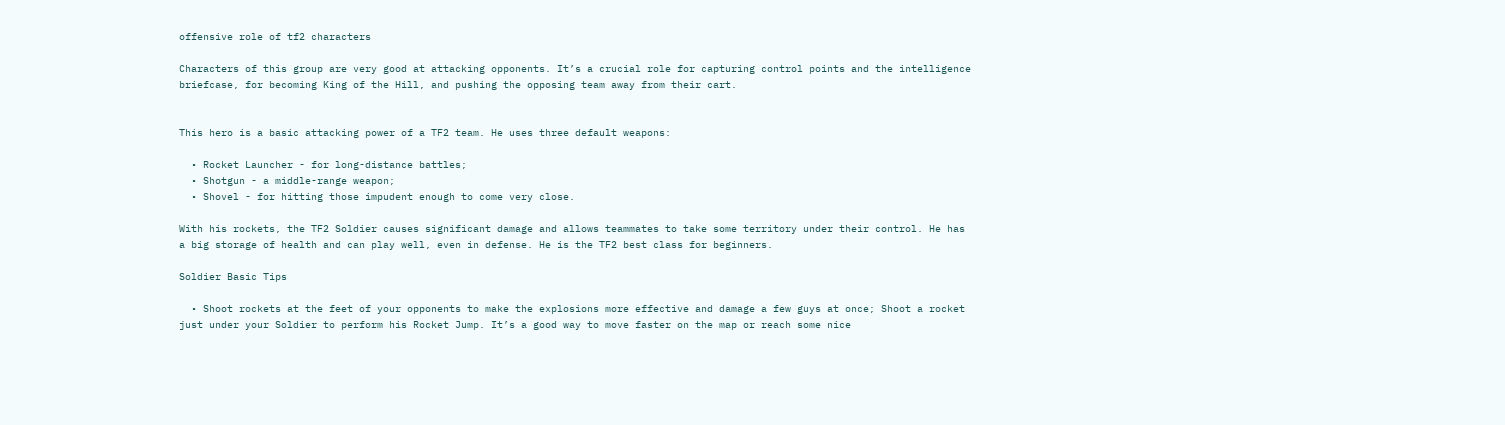offensive role of tf2 characters

Characters of this group are very good at attacking opponents. It’s a crucial role for capturing control points and the intelligence briefcase, for becoming King of the Hill, and pushing the opposing team away from their cart.


This hero is a basic attacking power of a TF2 team. He uses three default weapons:

  • Rocket Launcher - for long-distance battles;
  • Shotgun - a middle-range weapon;
  • Shovel - for hitting those impudent enough to come very close.

With his rockets, the TF2 Soldier causes significant damage and allows teammates to take some territory under their control. He has a big storage of health and can play well, even in defense. He is the TF2 best class for beginners.

Soldier Basic Tips

  • Shoot rockets at the feet of your opponents to make the explosions more effective and damage a few guys at once; Shoot a rocket just under your Soldier to perform his Rocket Jump. It’s a good way to move faster on the map or reach some nice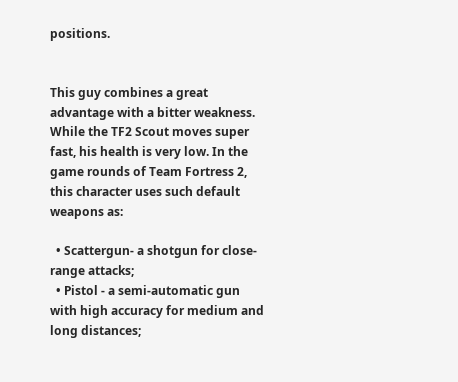positions.


This guy combines a great advantage with a bitter weakness. While the TF2 Scout moves super fast, his health is very low. In the game rounds of Team Fortress 2, this character uses such default weapons as:

  • Scattergun- a shotgun for close-range attacks;
  • Pistol - a semi-automatic gun with high accuracy for medium and long distances;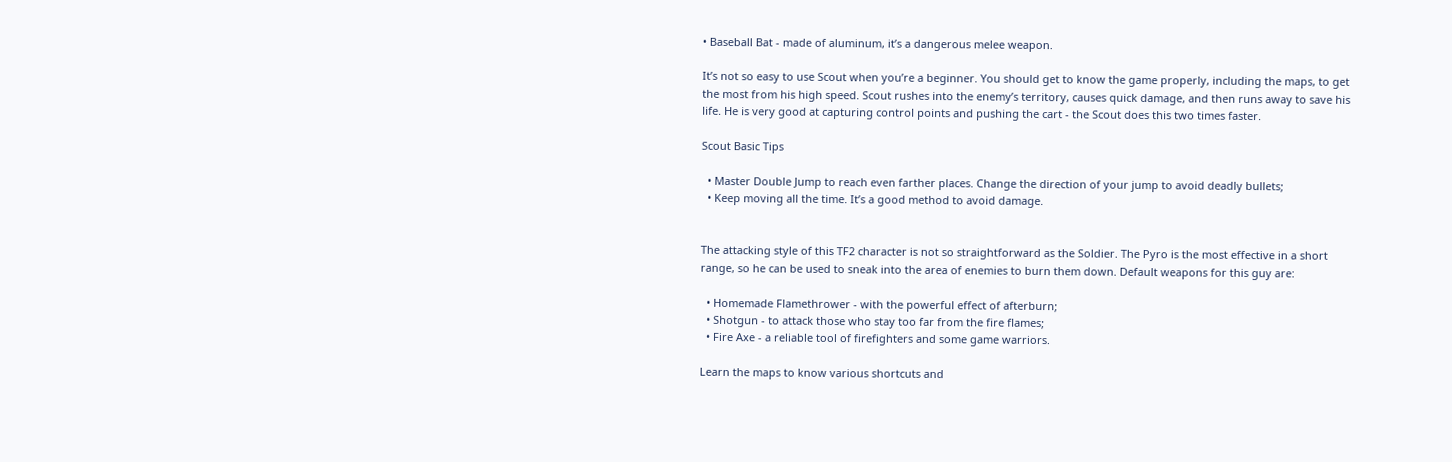• Baseball Bat - made of aluminum, it’s a dangerous melee weapon.

It’s not so easy to use Scout when you’re a beginner. You should get to know the game properly, including the maps, to get the most from his high speed. Scout rushes into the enemy’s territory, causes quick damage, and then runs away to save his life. He is very good at capturing control points and pushing the cart - the Scout does this two times faster.

Scout Basic Tips

  • Master Double Jump to reach even farther places. Change the direction of your jump to avoid deadly bullets;
  • Keep moving all the time. It’s a good method to avoid damage.


The attacking style of this TF2 character is not so straightforward as the Soldier. The Pyro is the most effective in a short range, so he can be used to sneak into the area of enemies to burn them down. Default weapons for this guy are:

  • Homemade Flamethrower - with the powerful effect of afterburn;
  • Shotgun - to attack those who stay too far from the fire flames;
  • Fire Axe - a reliable tool of firefighters and some game warriors.

Learn the maps to know various shortcuts and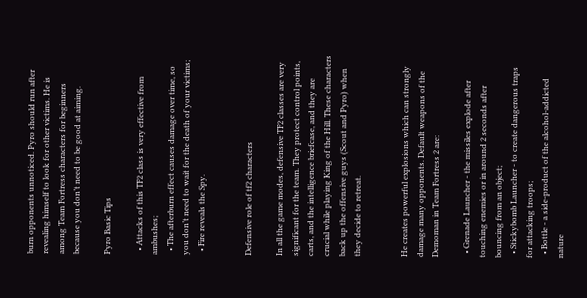burn opponents unnoticed. Pyro should run after revealing himself to look for other victims. He is among Team Fortress characters for beginners because you don’t need to be good at aiming.

Pyro Basic Tips

  • Attacks of this TF2 class is very effective from ambushes;
  • The afterburn effect causes damage over time, so you don’t need to wait for the death of your victims;
  • Fire reveals the Spy.


Defensive role of tf2 characters

In all the game modes, defensive TF2 classes are very significant for the team. They protect control points, carts, and the intelligence briefcase, and they are crucial while playing King of the Hill. These characters back up the offensive guys (Scout and Pyro) when they decide to retreat.


He creates powerful explosions which can strongly damage many opponents. Default weapons of the Demoman in Team Fortress 2 are:

  • Grenade Launcher - the missiles explode after touching enemies or in around 2 seconds after bouncing from an object;
  • Stickybomb Launcher - to create dangerous traps for attacking troops;
  • Bottle - a side-product of the alcohol-addicted nature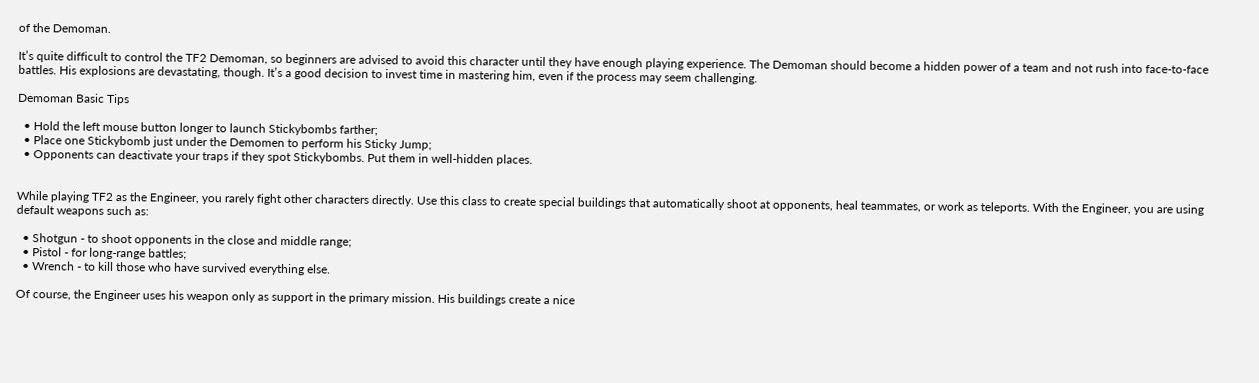of the Demoman.

It’s quite difficult to control the TF2 Demoman, so beginners are advised to avoid this character until they have enough playing experience. The Demoman should become a hidden power of a team and not rush into face-to-face battles. His explosions are devastating, though. It’s a good decision to invest time in mastering him, even if the process may seem challenging.

Demoman Basic Tips

  • Hold the left mouse button longer to launch Stickybombs farther;
  • Place one Stickybomb just under the Demomen to perform his Sticky Jump;
  • Opponents can deactivate your traps if they spot Stickybombs. Put them in well-hidden places.


While playing TF2 as the Engineer, you rarely fight other characters directly. Use this class to create special buildings that automatically shoot at opponents, heal teammates, or work as teleports. With the Engineer, you are using default weapons such as:

  • Shotgun - to shoot opponents in the close and middle range;
  • Pistol - for long-range battles;
  • Wrench - to kill those who have survived everything else.

Of course, the Engineer uses his weapon only as support in the primary mission. His buildings create a nice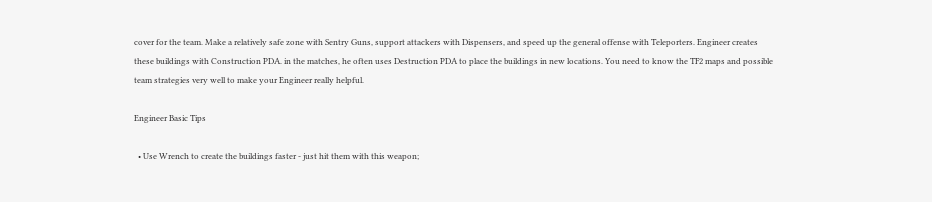cover for the team. Make a relatively safe zone with Sentry Guns, support attackers with Dispensers, and speed up the general offense with Teleporters. Engineer creates these buildings with Construction PDA. in the matches, he often uses Destruction PDA to place the buildings in new locations. You need to know the TF2 maps and possible team strategies very well to make your Engineer really helpful.

Engineer Basic Tips

  • Use Wrench to create the buildings faster - just hit them with this weapon;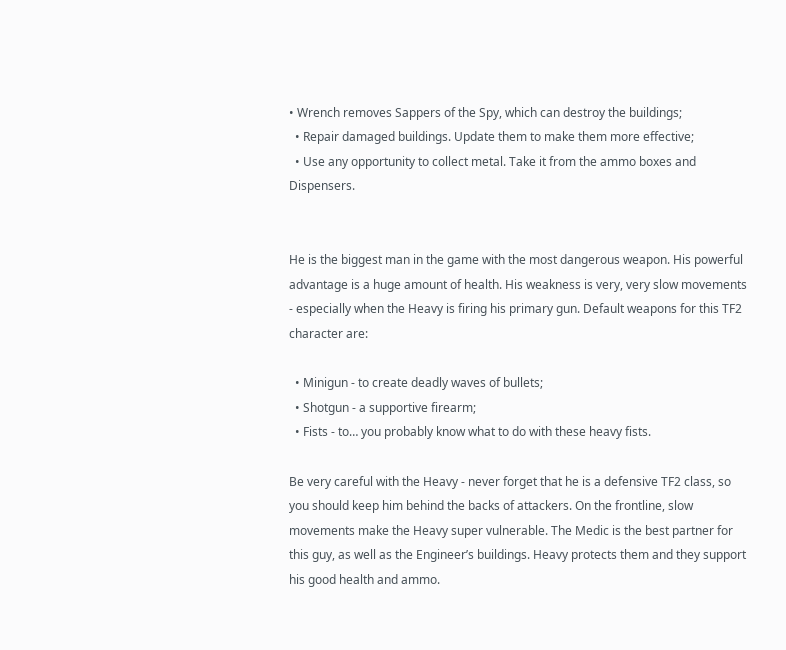• Wrench removes Sappers of the Spy, which can destroy the buildings;
  • Repair damaged buildings. Update them to make them more effective;
  • Use any opportunity to collect metal. Take it from the ammo boxes and Dispensers.


He is the biggest man in the game with the most dangerous weapon. His powerful advantage is a huge amount of health. His weakness is very, very slow movements - especially when the Heavy is firing his primary gun. Default weapons for this TF2 character are:

  • Minigun - to create deadly waves of bullets;
  • Shotgun - a supportive firearm;
  • Fists - to… you probably know what to do with these heavy fists.

Be very careful with the Heavy - never forget that he is a defensive TF2 class, so you should keep him behind the backs of attackers. On the frontline, slow movements make the Heavy super vulnerable. The Medic is the best partner for this guy, as well as the Engineer’s buildings. Heavy protects them and they support his good health and ammo.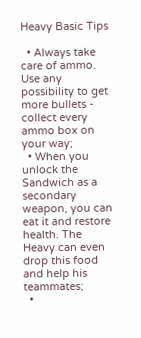Heavy Basic Tips

  • Always take care of ammo. Use any possibility to get more bullets - collect every ammo box on your way;
  • When you unlock the Sandwich as a secondary weapon, you can eat it and restore health. The Heavy can even drop this food and help his teammates;
  •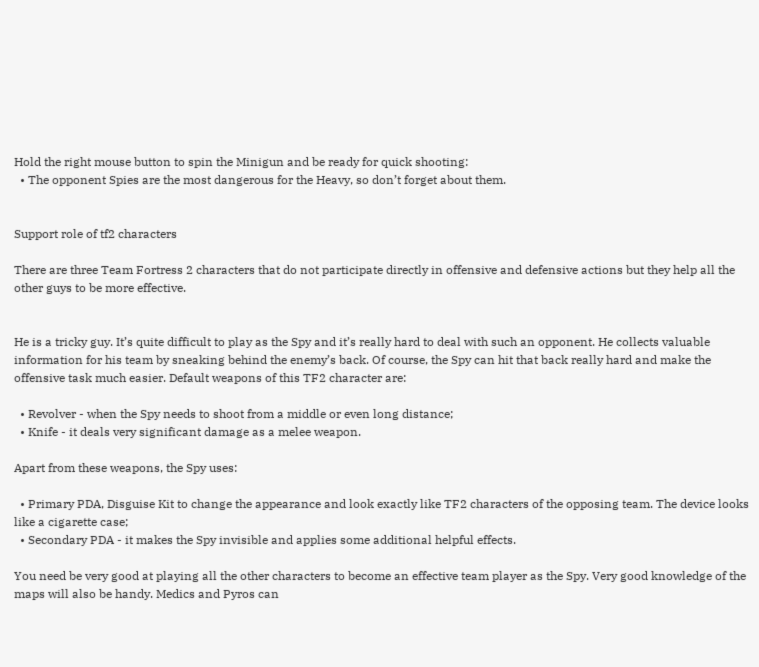Hold the right mouse button to spin the Minigun and be ready for quick shooting:
  • The opponent Spies are the most dangerous for the Heavy, so don’t forget about them.


Support role of tf2 characters

There are three Team Fortress 2 characters that do not participate directly in offensive and defensive actions but they help all the other guys to be more effective.


He is a tricky guy. It’s quite difficult to play as the Spy and it’s really hard to deal with such an opponent. He collects valuable information for his team by sneaking behind the enemy’s back. Of course, the Spy can hit that back really hard and make the offensive task much easier. Default weapons of this TF2 character are:

  • Revolver - when the Spy needs to shoot from a middle or even long distance;
  • Knife - it deals very significant damage as a melee weapon.

Apart from these weapons, the Spy uses:

  • Primary PDA, Disguise Kit to change the appearance and look exactly like TF2 characters of the opposing team. The device looks like a cigarette case;
  • Secondary PDA - it makes the Spy invisible and applies some additional helpful effects.

You need be very good at playing all the other characters to become an effective team player as the Spy. Very good knowledge of the maps will also be handy. Medics and Pyros can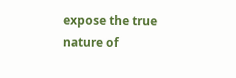expose the true nature of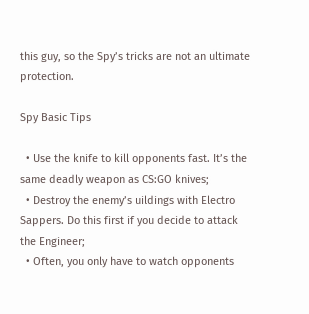this guy, so the Spy’s tricks are not an ultimate protection.

Spy Basic Tips

  • Use the knife to kill opponents fast. It’s the same deadly weapon as CS:GO knives;
  • Destroy the enemy’s uildings with Electro Sappers. Do this first if you decide to attack the Engineer;
  • Often, you only have to watch opponents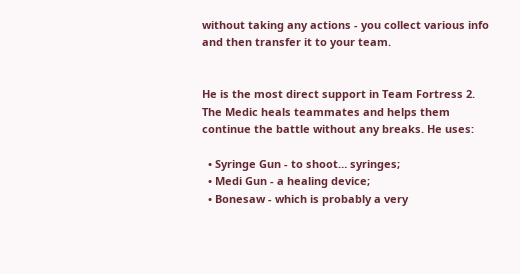without taking any actions - you collect various info and then transfer it to your team.


He is the most direct support in Team Fortress 2. The Medic heals teammates and helps them continue the battle without any breaks. He uses:

  • Syringe Gun - to shoot… syringes;
  • Medi Gun - a healing device;
  • Bonesaw - which is probably a very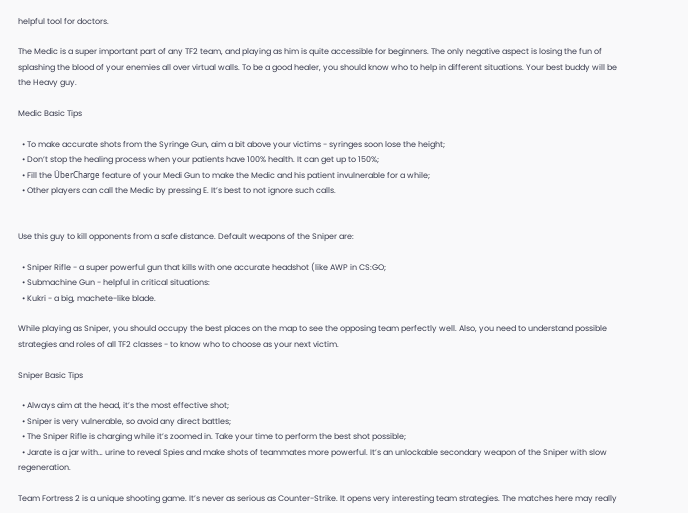helpful tool for doctors.

The Medic is a super important part of any TF2 team, and playing as him is quite accessible for beginners. The only negative aspect is losing the fun of splashing the blood of your enemies all over virtual walls. To be a good healer, you should know who to help in different situations. Your best buddy will be the Heavy guy.

Medic Basic Tips

  • To make accurate shots from the Syringe Gun, aim a bit above your victims - syringes soon lose the height;
  • Don’t stop the healing process when your patients have 100% health. It can get up to 150%;
  • Fill the ÜberCharge feature of your Medi Gun to make the Medic and his patient invulnerable for a while;
  • Other players can call the Medic by pressing E. It’s best to not ignore such calls.


Use this guy to kill opponents from a safe distance. Default weapons of the Sniper are:

  • Sniper Rifle - a super powerful gun that kills with one accurate headshot (like AWP in CS:GO;
  • Submachine Gun - helpful in critical situations:
  • Kukri - a big, machete-like blade.

While playing as Sniper, you should occupy the best places on the map to see the opposing team perfectly well. Also, you need to understand possible strategies and roles of all TF2 classes - to know who to choose as your next victim.

Sniper Basic Tips

  • Always aim at the head, it’s the most effective shot;
  • Sniper is very vulnerable, so avoid any direct battles;
  • The Sniper Rifle is charging while it’s zoomed in. Take your time to perform the best shot possible;
  • Jarate is a jar with… urine to reveal Spies and make shots of teammates more powerful. It’s an unlockable secondary weapon of the Sniper with slow regeneration.

Team Fortress 2 is a unique shooting game. It’s never as serious as Counter-Strike. It opens very interesting team strategies. The matches here may really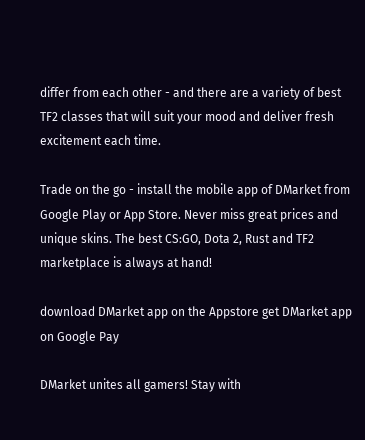differ from each other - and there are a variety of best TF2 classes that will suit your mood and deliver fresh excitement each time.

Trade on the go - install the mobile app of DMarket from Google Play or App Store. Never miss great prices and unique skins. The best CS:GO, Dota 2, Rust and TF2 marketplace is always at hand!

download DMarket app on the Appstore get DMarket app on Google Pay

DMarket unites all gamers! Stay with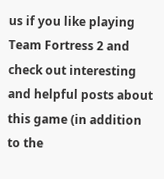us if you like playing Team Fortress 2 and check out interesting and helpful posts about this game (in addition to the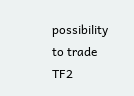possibility to trade TF2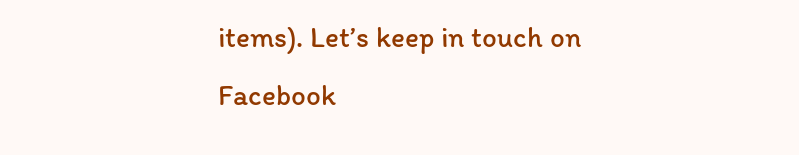items). Let’s keep in touch on Facebook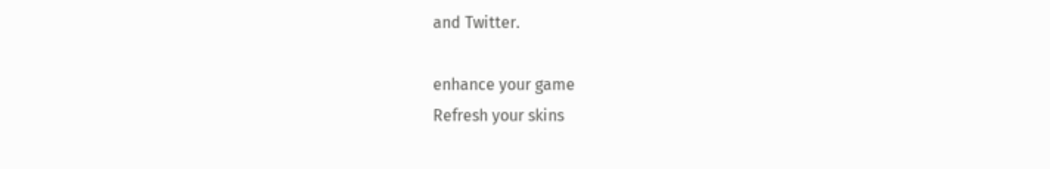and Twitter.

enhance your game
Refresh your skins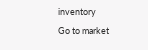inventory
Go to market